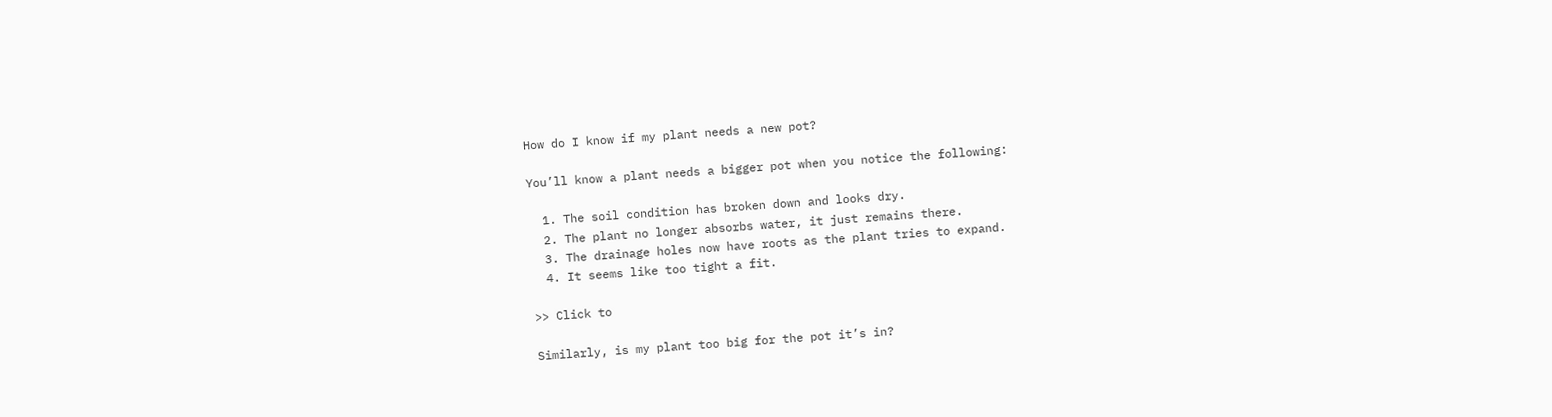How do I know if my plant needs a new pot?

You’ll know a plant needs a bigger pot when you notice the following:

  1. The soil condition has broken down and looks dry.
  2. The plant no longer absorbs water, it just remains there.
  3. The drainage holes now have roots as the plant tries to expand.
  4. It seems like too tight a fit.

>> Click to

Similarly, is my plant too big for the pot it’s in?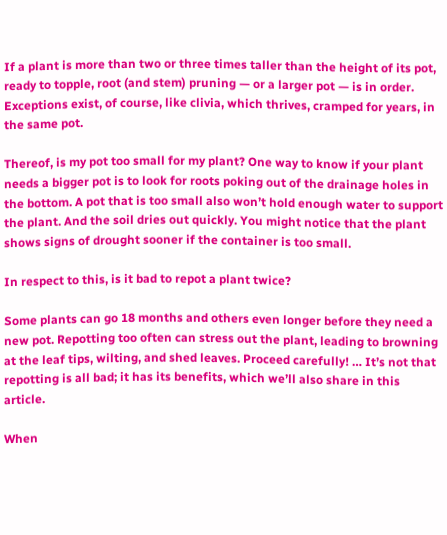If a plant is more than two or three times taller than the height of its pot, ready to topple, root (and stem) pruning — or a larger pot — is in order. Exceptions exist, of course, like clivia, which thrives, cramped for years, in the same pot.

Thereof, is my pot too small for my plant? One way to know if your plant needs a bigger pot is to look for roots poking out of the drainage holes in the bottom. A pot that is too small also won’t hold enough water to support the plant. And the soil dries out quickly. You might notice that the plant shows signs of drought sooner if the container is too small.

In respect to this, is it bad to repot a plant twice?

Some plants can go 18 months and others even longer before they need a new pot. Repotting too often can stress out the plant, leading to browning at the leaf tips, wilting, and shed leaves. Proceed carefully! … It’s not that repotting is all bad; it has its benefits, which we’ll also share in this article.

When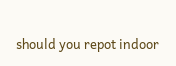should you repot indoor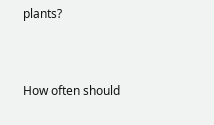plants?


How often should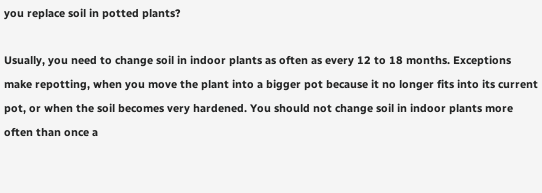you replace soil in potted plants?

Usually, you need to change soil in indoor plants as often as every 12 to 18 months. Exceptions make repotting, when you move the plant into a bigger pot because it no longer fits into its current pot, or when the soil becomes very hardened. You should not change soil in indoor plants more often than once a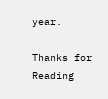year.

Thanks for Reading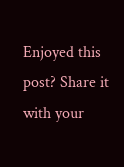Enjoyed this post? Share it with your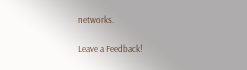networks.

Leave a Feedback!